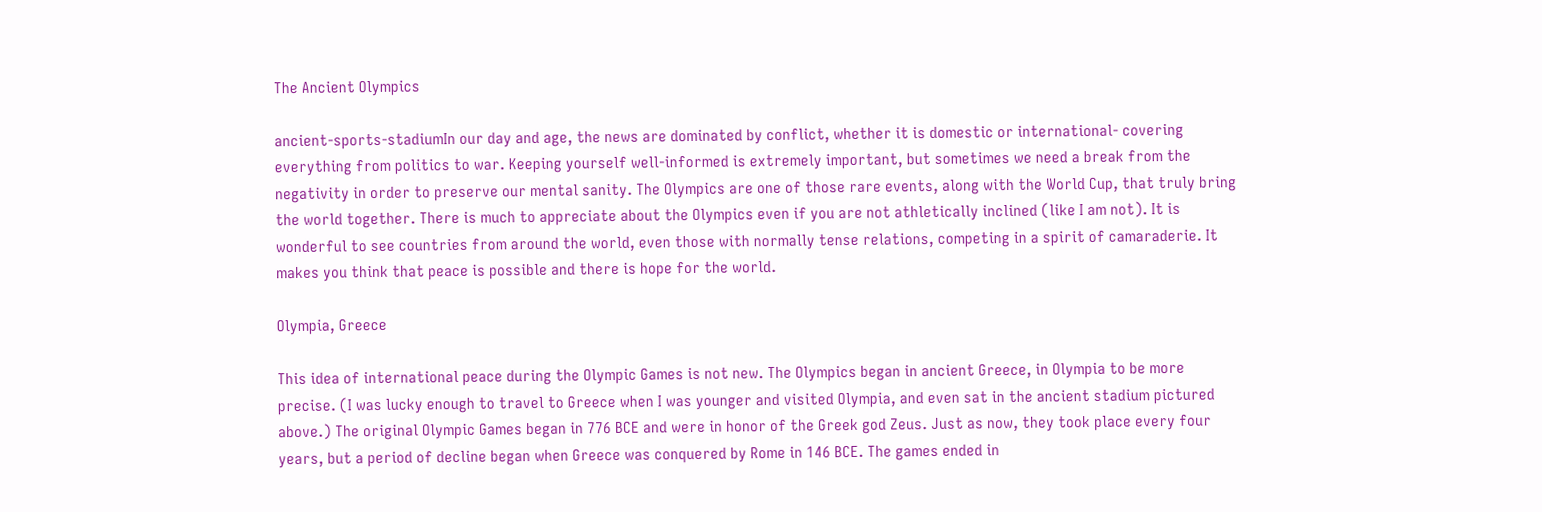The Ancient Olympics

ancient-sports-stadiumIn our day and age, the news are dominated by conflict, whether it is domestic or international- covering everything from politics to war. Keeping yourself well-informed is extremely important, but sometimes we need a break from the negativity in order to preserve our mental sanity. The Olympics are one of those rare events, along with the World Cup, that truly bring the world together. There is much to appreciate about the Olympics even if you are not athletically inclined (like I am not). It is wonderful to see countries from around the world, even those with normally tense relations, competing in a spirit of camaraderie. It makes you think that peace is possible and there is hope for the world.

Olympia, Greece

This idea of international peace during the Olympic Games is not new. The Olympics began in ancient Greece, in Olympia to be more precise. (I was lucky enough to travel to Greece when I was younger and visited Olympia, and even sat in the ancient stadium pictured above.) The original Olympic Games began in 776 BCE and were in honor of the Greek god Zeus. Just as now, they took place every four years, but a period of decline began when Greece was conquered by Rome in 146 BCE. The games ended in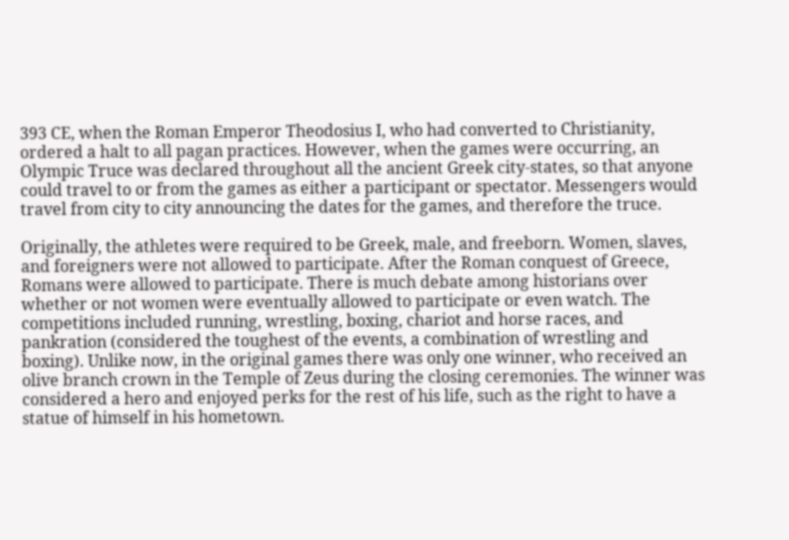393 CE, when the Roman Emperor Theodosius I, who had converted to Christianity, ordered a halt to all pagan practices. However, when the games were occurring, an Olympic Truce was declared throughout all the ancient Greek city-states, so that anyone could travel to or from the games as either a participant or spectator. Messengers would travel from city to city announcing the dates for the games, and therefore the truce.

Originally, the athletes were required to be Greek, male, and freeborn. Women, slaves, and foreigners were not allowed to participate. After the Roman conquest of Greece, Romans were allowed to participate. There is much debate among historians over whether or not women were eventually allowed to participate or even watch. The competitions included running, wrestling, boxing, chariot and horse races, and pankration (considered the toughest of the events, a combination of wrestling and boxing). Unlike now, in the original games there was only one winner, who received an olive branch crown in the Temple of Zeus during the closing ceremonies. The winner was considered a hero and enjoyed perks for the rest of his life, such as the right to have a statue of himself in his hometown.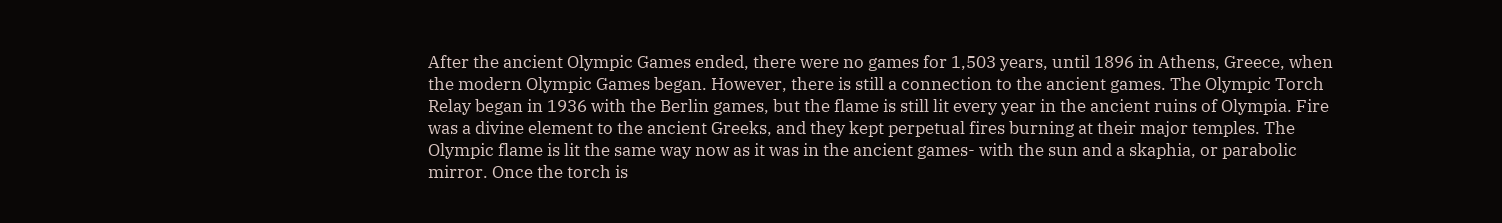After the ancient Olympic Games ended, there were no games for 1,503 years, until 1896 in Athens, Greece, when the modern Olympic Games began. However, there is still a connection to the ancient games. The Olympic Torch Relay began in 1936 with the Berlin games, but the flame is still lit every year in the ancient ruins of Olympia. Fire was a divine element to the ancient Greeks, and they kept perpetual fires burning at their major temples. The Olympic flame is lit the same way now as it was in the ancient games- with the sun and a skaphia, or parabolic mirror. Once the torch is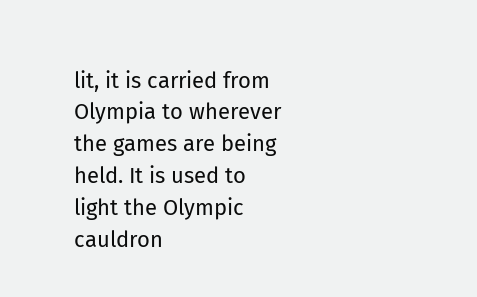lit, it is carried from Olympia to wherever the games are being held. It is used to light the Olympic cauldron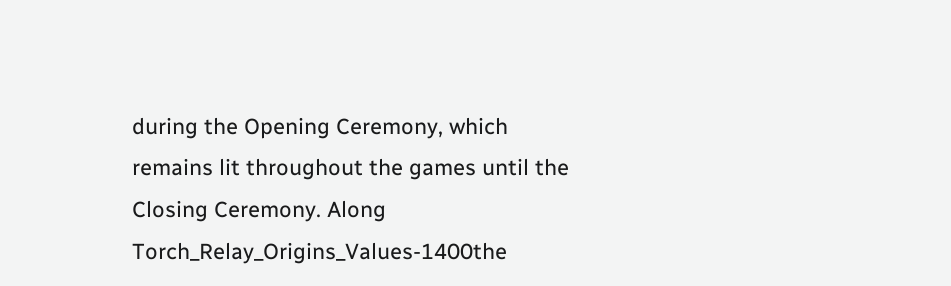during the Opening Ceremony, which remains lit throughout the games until the Closing Ceremony. Along Torch_Relay_Origins_Values-1400the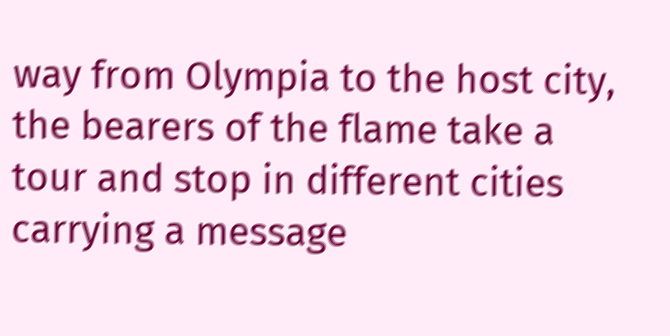way from Olympia to the host city, the bearers of the flame take a tour and stop in different cities carrying a message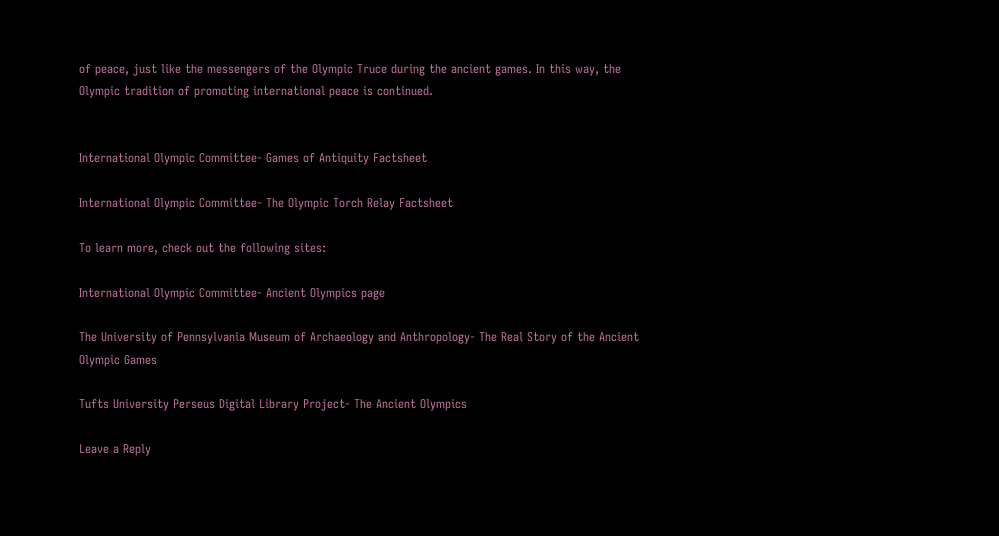of peace, just like the messengers of the Olympic Truce during the ancient games. In this way, the Olympic tradition of promoting international peace is continued.


International Olympic Committee- Games of Antiquity Factsheet

International Olympic Committee- The Olympic Torch Relay Factsheet

To learn more, check out the following sites:

International Olympic Committee- Ancient Olympics page

The University of Pennsylvania Museum of Archaeology and Anthropology- The Real Story of the Ancient Olympic Games

Tufts University Perseus Digital Library Project- The Ancient Olympics

Leave a Reply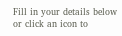Fill in your details below or click an icon to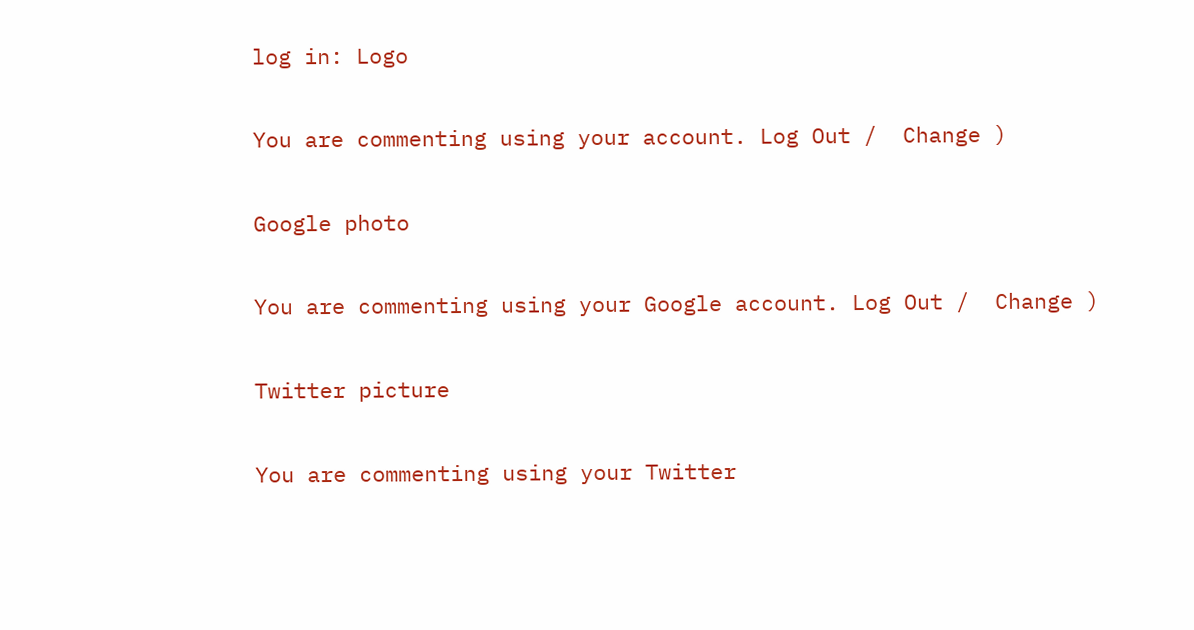log in: Logo

You are commenting using your account. Log Out /  Change )

Google photo

You are commenting using your Google account. Log Out /  Change )

Twitter picture

You are commenting using your Twitter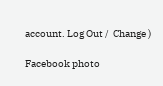account. Log Out /  Change )

Facebook photo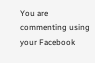You are commenting using your Facebook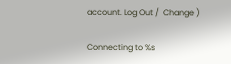account. Log Out /  Change )

Connecting to %s